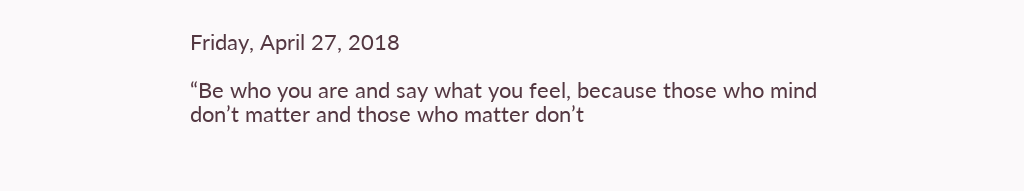Friday, April 27, 2018

“Be who you are and say what you feel, because those who mind don’t matter and those who matter don’t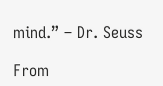mind.” – Dr. Seuss

From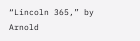“Lincoln 365,” by Arnold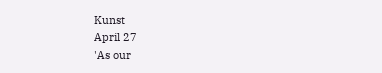Kunst
April 27
'As our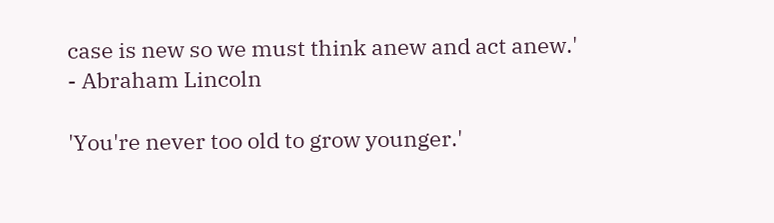case is new so we must think anew and act anew.'
- Abraham Lincoln

'You're never too old to grow younger.'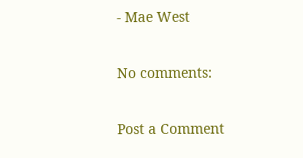- Mae West

No comments:

Post a Comment